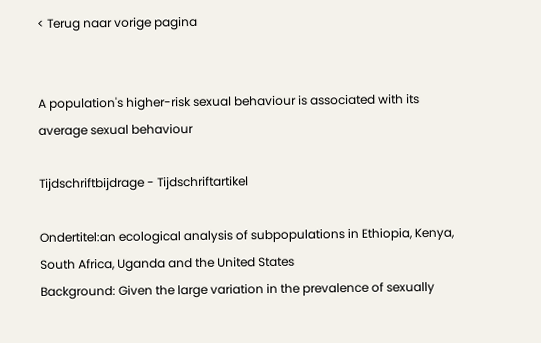< Terug naar vorige pagina


A population's higher-risk sexual behaviour is associated with its average sexual behaviour

Tijdschriftbijdrage - Tijdschriftartikel

Ondertitel:an ecological analysis of subpopulations in Ethiopia, Kenya, South Africa, Uganda and the United States
Background: Given the large variation in the prevalence of sexually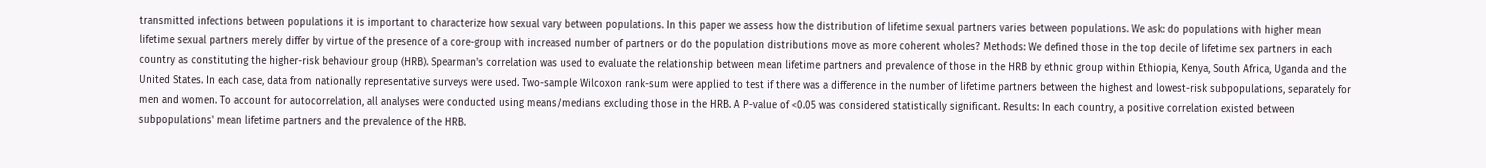transmitted infections between populations it is important to characterize how sexual vary between populations. In this paper we assess how the distribution of lifetime sexual partners varies between populations. We ask: do populations with higher mean lifetime sexual partners merely differ by virtue of the presence of a core-group with increased number of partners or do the population distributions move as more coherent wholes? Methods: We defined those in the top decile of lifetime sex partners in each country as constituting the higher-risk behaviour group (HRB). Spearman's correlation was used to evaluate the relationship between mean lifetime partners and prevalence of those in the HRB by ethnic group within Ethiopia, Kenya, South Africa, Uganda and the United States. In each case, data from nationally representative surveys were used. Two-sample Wilcoxon rank-sum were applied to test if there was a difference in the number of lifetime partners between the highest and lowest-risk subpopulations, separately for men and women. To account for autocorrelation, all analyses were conducted using means/medians excluding those in the HRB. A P-value of <0.05 was considered statistically significant. Results: In each country, a positive correlation existed between subpopulations' mean lifetime partners and the prevalence of the HRB.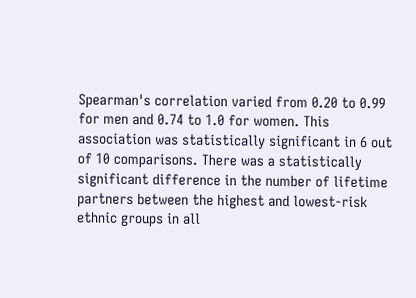Spearman's correlation varied from 0.20 to 0.99 for men and 0.74 to 1.0 for women. This association was statistically significant in 6 out of 10 comparisons. There was a statistically significant difference in the number of lifetime partners between the highest and lowest-risk ethnic groups in all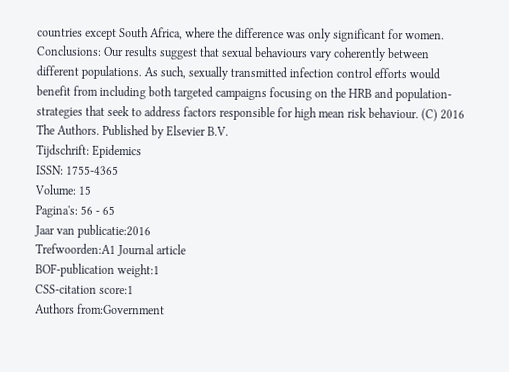countries except South Africa, where the difference was only significant for women. Conclusions: Our results suggest that sexual behaviours vary coherently between different populations. As such, sexually transmitted infection control efforts would benefit from including both targeted campaigns focusing on the HRB and population-strategies that seek to address factors responsible for high mean risk behaviour. (C) 2016 The Authors. Published by Elsevier B.V.
Tijdschrift: Epidemics
ISSN: 1755-4365
Volume: 15
Pagina's: 56 - 65
Jaar van publicatie:2016
Trefwoorden:A1 Journal article
BOF-publication weight:1
CSS-citation score:1
Authors from:Government